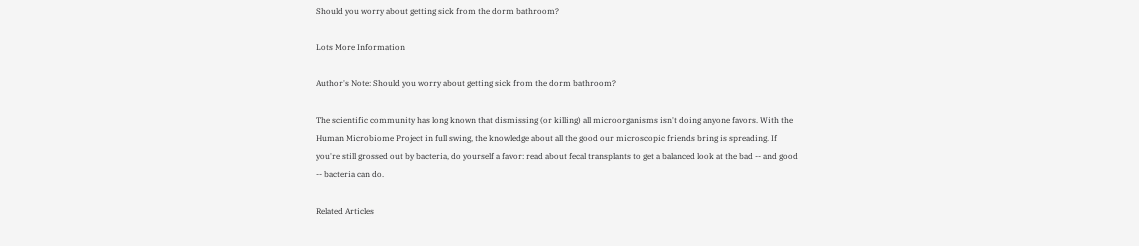Should you worry about getting sick from the dorm bathroom?

Lots More Information

Author's Note: Should you worry about getting sick from the dorm bathroom?

The scientific community has long known that dismissing (or killing) all microorganisms isn't doing anyone favors. With the Human Microbiome Project in full swing, the knowledge about all the good our microscopic friends bring is spreading. If you're still grossed out by bacteria, do yourself a favor: read about fecal transplants to get a balanced look at the bad -- and good -- bacteria can do.

Related Articles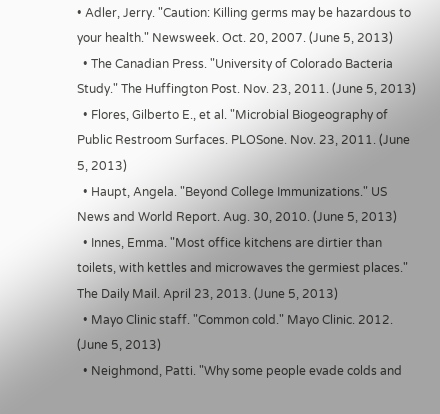• Adler, Jerry. "Caution: Killing germs may be hazardous to your health." Newsweek. Oct. 20, 2007. (June 5, 2013)
  • The Canadian Press. "University of Colorado Bacteria Study." The Huffington Post. Nov. 23, 2011. (June 5, 2013)
  • Flores, Gilberto E., et al. "Microbial Biogeography of Public Restroom Surfaces. PLOSone. Nov. 23, 2011. (June 5, 2013)
  • Haupt, Angela. "Beyond College Immunizations." US News and World Report. Aug. 30, 2010. (June 5, 2013)
  • Innes, Emma. "Most office kitchens are dirtier than toilets, with kettles and microwaves the germiest places." The Daily Mail. April 23, 2013. (June 5, 2013)
  • Mayo Clinic staff. "Common cold." Mayo Clinic. 2012. (June 5, 2013)
  • Neighmond, Patti. "Why some people evade colds and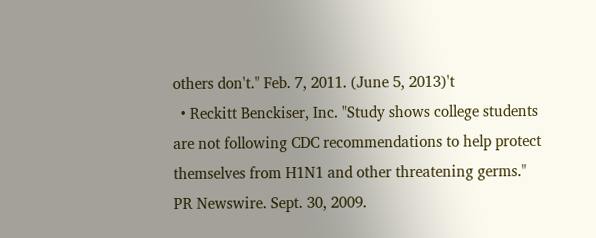others don't." Feb. 7, 2011. (June 5, 2013)'t
  • Reckitt Benckiser, Inc. "Study shows college students are not following CDC recommendations to help protect themselves from H1N1 and other threatening germs." PR Newswire. Sept. 30, 2009.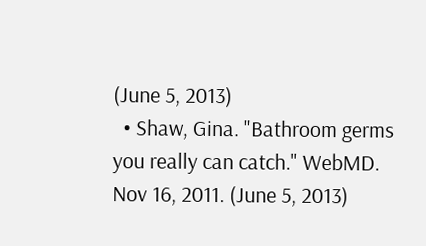(June 5, 2013)
  • Shaw, Gina. "Bathroom germs you really can catch." WebMD. Nov 16, 2011. (June 5, 2013)